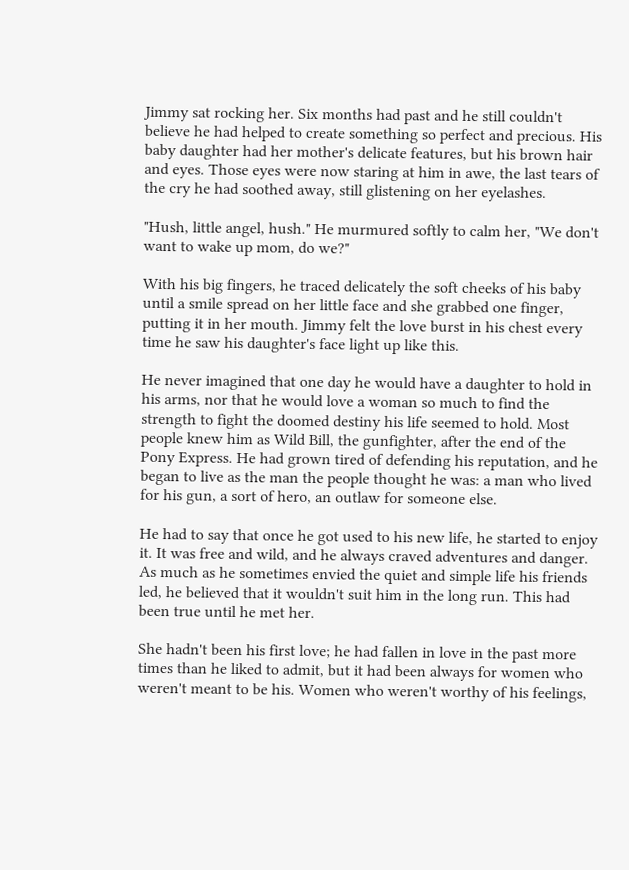Jimmy sat rocking her. Six months had past and he still couldn't believe he had helped to create something so perfect and precious. His baby daughter had her mother's delicate features, but his brown hair and eyes. Those eyes were now staring at him in awe, the last tears of the cry he had soothed away, still glistening on her eyelashes.

"Hush, little angel, hush." He murmured softly to calm her, "We don't want to wake up mom, do we?"

With his big fingers, he traced delicately the soft cheeks of his baby until a smile spread on her little face and she grabbed one finger, putting it in her mouth. Jimmy felt the love burst in his chest every time he saw his daughter's face light up like this.

He never imagined that one day he would have a daughter to hold in his arms, nor that he would love a woman so much to find the strength to fight the doomed destiny his life seemed to hold. Most people knew him as Wild Bill, the gunfighter, after the end of the Pony Express. He had grown tired of defending his reputation, and he began to live as the man the people thought he was: a man who lived for his gun, a sort of hero, an outlaw for someone else.

He had to say that once he got used to his new life, he started to enjoy it. It was free and wild, and he always craved adventures and danger. As much as he sometimes envied the quiet and simple life his friends led, he believed that it wouldn't suit him in the long run. This had been true until he met her.

She hadn't been his first love; he had fallen in love in the past more times than he liked to admit, but it had been always for women who weren't meant to be his. Women who weren't worthy of his feelings,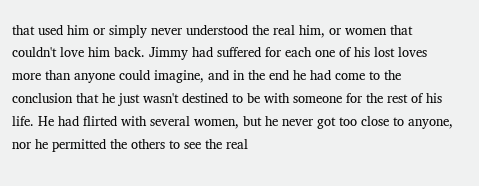that used him or simply never understood the real him, or women that couldn't love him back. Jimmy had suffered for each one of his lost loves more than anyone could imagine, and in the end he had come to the conclusion that he just wasn't destined to be with someone for the rest of his life. He had flirted with several women, but he never got too close to anyone, nor he permitted the others to see the real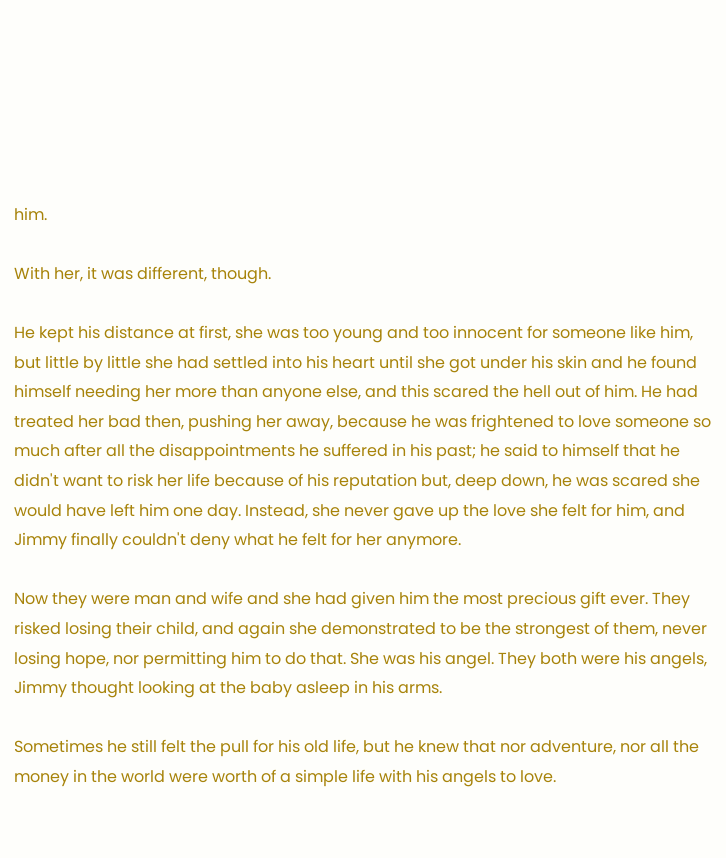him.

With her, it was different, though.

He kept his distance at first, she was too young and too innocent for someone like him, but little by little she had settled into his heart until she got under his skin and he found himself needing her more than anyone else, and this scared the hell out of him. He had treated her bad then, pushing her away, because he was frightened to love someone so much after all the disappointments he suffered in his past; he said to himself that he didn't want to risk her life because of his reputation but, deep down, he was scared she would have left him one day. Instead, she never gave up the love she felt for him, and Jimmy finally couldn't deny what he felt for her anymore.

Now they were man and wife and she had given him the most precious gift ever. They risked losing their child, and again she demonstrated to be the strongest of them, never losing hope, nor permitting him to do that. She was his angel. They both were his angels, Jimmy thought looking at the baby asleep in his arms.

Sometimes he still felt the pull for his old life, but he knew that nor adventure, nor all the money in the world were worth of a simple life with his angels to love.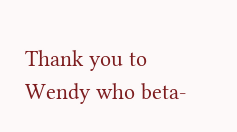Thank you to Wendy who beta-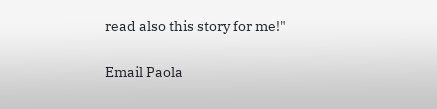read also this story for me!"

Email Paola